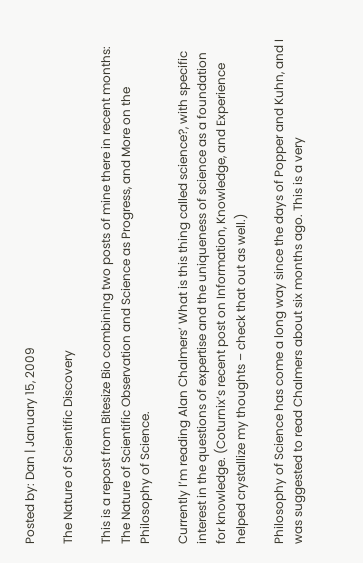Posted by: Dan | January 15, 2009

The Nature of Scientific Discovery

This is a repost from Bitesize Bio combining two posts of mine there in recent months: The Nature of Scientific Observation and Science as Progress, and More on the Philosophy of Science.

Currently I’m reading Alan Chalmers’ What is this thing called science?, with specific interest in the questions of expertise and the uniqueness of science as a foundation for knowledge. (Coturnix’s recent post on Information, Knowledge, and Experience helped crystallize my thoughts – check that out as well.)

Philosophy of Science has come a long way since the days of Popper and Kuhn, and I was suggested to read Chalmers about six months ago. This is a very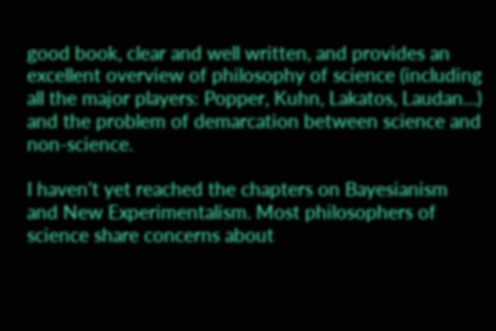good book, clear and well written, and provides an excellent overview of philosophy of science (including all the major players: Popper, Kuhn, Lakatos, Laudan…) and the problem of demarcation between science and non-science.

I haven’t yet reached the chapters on Bayesianism and New Experimentalism. Most philosophers of science share concerns about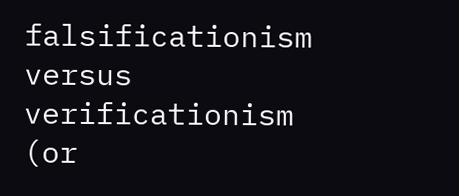falsificationism versus verificationism (or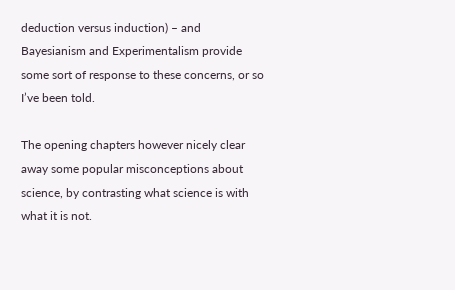deduction versus induction) – and Bayesianism and Experimentalism provide some sort of response to these concerns, or so I’ve been told.

The opening chapters however nicely clear away some popular misconceptions about science, by contrasting what science is with what it is not.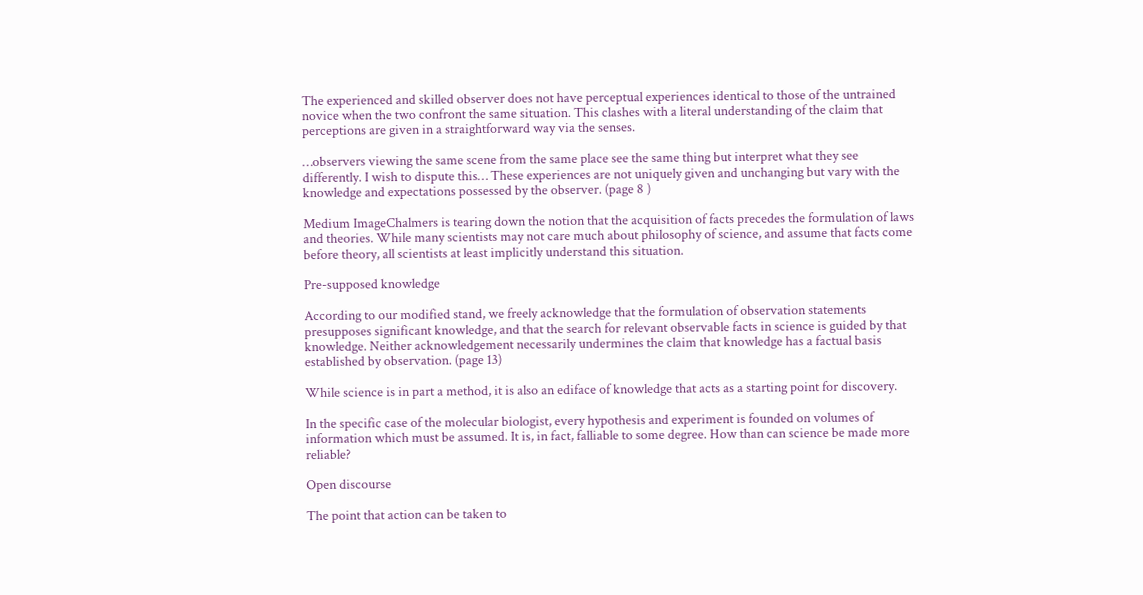The experienced and skilled observer does not have perceptual experiences identical to those of the untrained novice when the two confront the same situation. This clashes with a literal understanding of the claim that perceptions are given in a straightforward way via the senses.

…observers viewing the same scene from the same place see the same thing but interpret what they see differently. I wish to dispute this… These experiences are not uniquely given and unchanging but vary with the knowledge and expectations possessed by the observer. (page 8 )

Medium ImageChalmers is tearing down the notion that the acquisition of facts precedes the formulation of laws and theories. While many scientists may not care much about philosophy of science, and assume that facts come before theory, all scientists at least implicitly understand this situation.

Pre-supposed knowledge

According to our modified stand, we freely acknowledge that the formulation of observation statements presupposes significant knowledge, and that the search for relevant observable facts in science is guided by that knowledge. Neither acknowledgement necessarily undermines the claim that knowledge has a factual basis established by observation. (page 13)

While science is in part a method, it is also an ediface of knowledge that acts as a starting point for discovery.

In the specific case of the molecular biologist, every hypothesis and experiment is founded on volumes of information which must be assumed. It is, in fact, falliable to some degree. How than can science be made more reliable?

Open discourse

The point that action can be taken to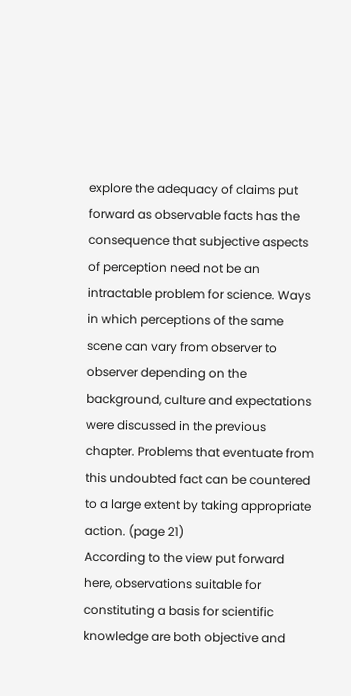explore the adequacy of claims put forward as observable facts has the consequence that subjective aspects of perception need not be an intractable problem for science. Ways in which perceptions of the same scene can vary from observer to observer depending on the background, culture and expectations were discussed in the previous chapter. Problems that eventuate from this undoubted fact can be countered to a large extent by taking appropriate action. (page 21)
According to the view put forward here, observations suitable for constituting a basis for scientific knowledge are both objective and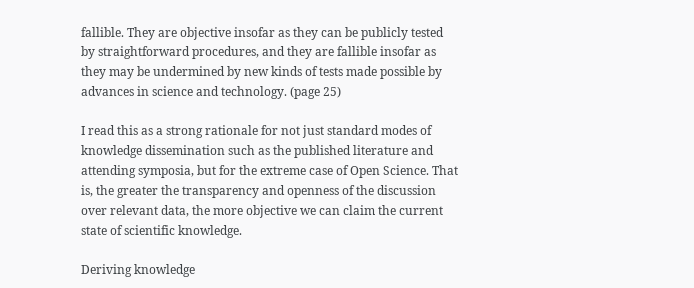fallible. They are objective insofar as they can be publicly tested by straightforward procedures, and they are fallible insofar as they may be undermined by new kinds of tests made possible by advances in science and technology. (page 25)

I read this as a strong rationale for not just standard modes of knowledge dissemination such as the published literature and attending symposia, but for the extreme case of Open Science. That is, the greater the transparency and openness of the discussion over relevant data, the more objective we can claim the current state of scientific knowledge.

Deriving knowledge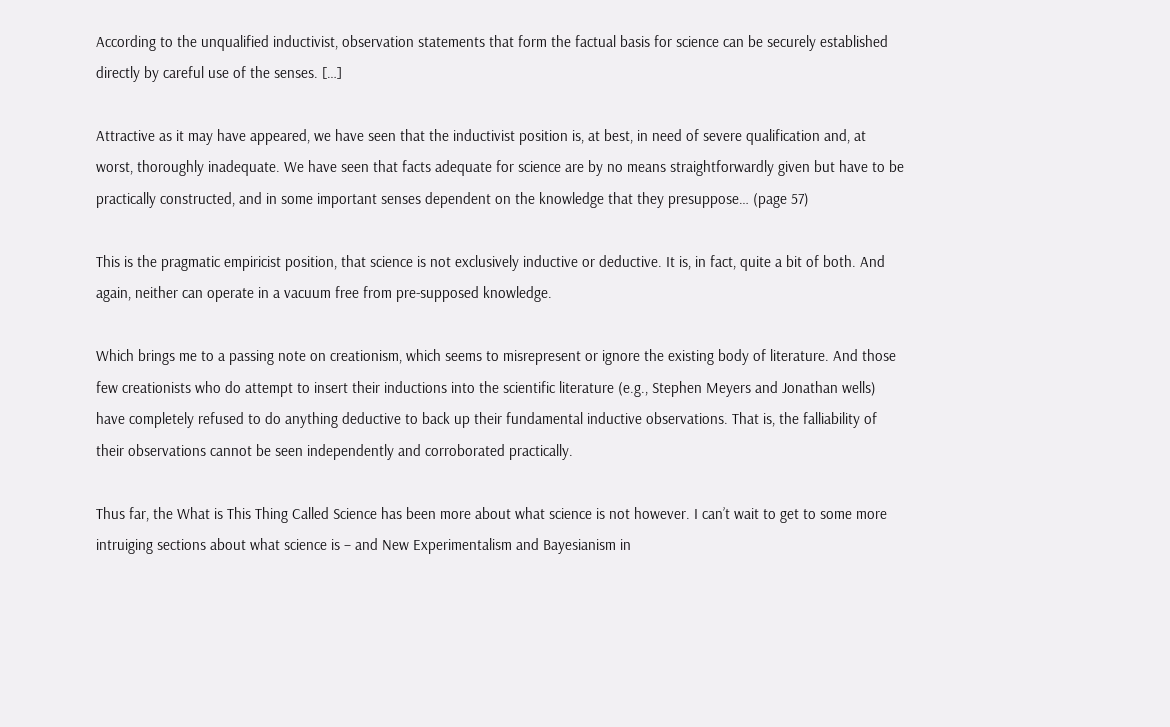According to the unqualified inductivist, observation statements that form the factual basis for science can be securely established directly by careful use of the senses. […]

Attractive as it may have appeared, we have seen that the inductivist position is, at best, in need of severe qualification and, at worst, thoroughly inadequate. We have seen that facts adequate for science are by no means straightforwardly given but have to be practically constructed, and in some important senses dependent on the knowledge that they presuppose… (page 57)

This is the pragmatic empiricist position, that science is not exclusively inductive or deductive. It is, in fact, quite a bit of both. And again, neither can operate in a vacuum free from pre-supposed knowledge.

Which brings me to a passing note on creationism, which seems to misrepresent or ignore the existing body of literature. And those few creationists who do attempt to insert their inductions into the scientific literature (e.g., Stephen Meyers and Jonathan wells) have completely refused to do anything deductive to back up their fundamental inductive observations. That is, the falliability of their observations cannot be seen independently and corroborated practically.

Thus far, the What is This Thing Called Science has been more about what science is not however. I can’t wait to get to some more intruiging sections about what science is – and New Experimentalism and Bayesianism in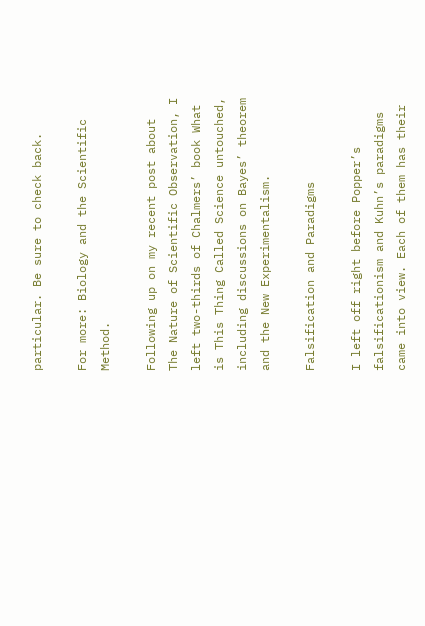particular. Be sure to check back.

For more: Biology and the Scientific Method.

Following up on my recent post about The Nature of Scientific Observation, I left two-thirds of Chalmers’ book What is This Thing Called Science untouched, including discussions on Bayes’ theorem and the New Experimentalism.

Falsification and Paradigms

I left off right before Popper’s falsificationism and Kuhn’s paradigms came into view. Each of them has their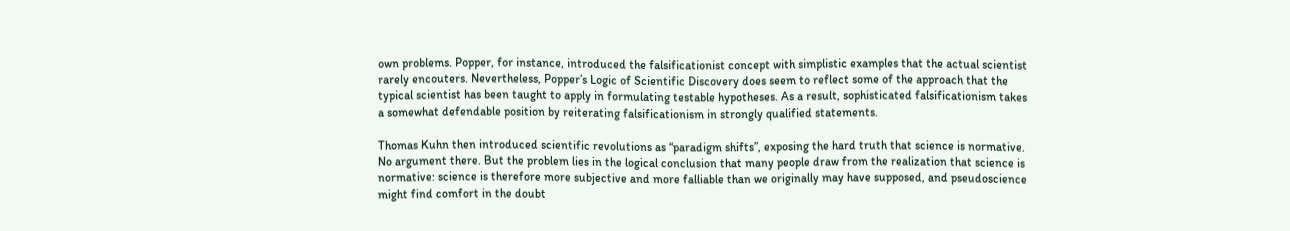own problems. Popper, for instance, introduced the falsificationist concept with simplistic examples that the actual scientist rarely encouters. Nevertheless, Popper’s Logic of Scientific Discovery does seem to reflect some of the approach that the typical scientist has been taught to apply in formulating testable hypotheses. As a result, sophisticated falsificationism takes a somewhat defendable position by reiterating falsificationism in strongly qualified statements.

Thomas Kuhn then introduced scientific revolutions as “paradigm shifts”, exposing the hard truth that science is normative. No argument there. But the problem lies in the logical conclusion that many people draw from the realization that science is normative: science is therefore more subjective and more falliable than we originally may have supposed, and pseudoscience might find comfort in the doubt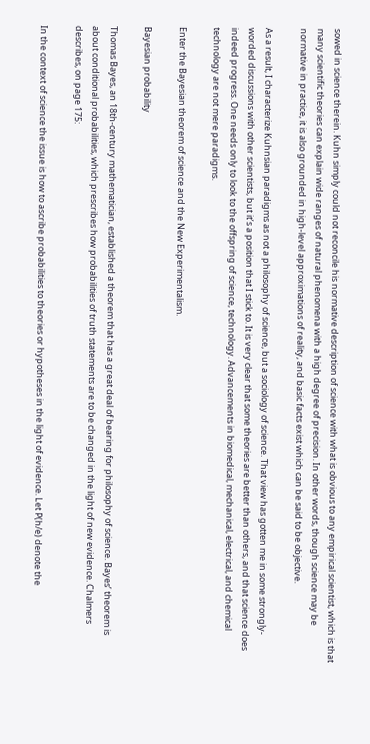sowed in science therein. Kuhn simply could not reconcile his normative description of science with what is obvious to any empirical scientist, which is that many scientific theories can explain wide ranges of natural phenomena with a high degree of precision. In other words, though science may be normative in practice, it is also grounded in high-level approximations of reality, and basic facts exist which can be said to be objective.

As a result, I characterize Kuhnsian paradigms as not a philosophy of science, but a sociology of science. That view has gotten me in some strongly-worded discussions with other scientists, but it’s a position that I stick to. It is very clear that some theories are better than others, and that science does indeed progress. One needs only to look to the offspring of science, technology. Advancements in biomedical, mechanical, electrical, and chemical technology are not mere paradigms.

Enter the Bayesian theorem of science and the New Experimentalism.

Bayesian probability

Thomas Bayes, an 18th-century mathematician, established a theorem that has a great deal of bearing for philosophy of science. Bayes’ theorem is about conditional probabilities, which prescribes how probabilities of truth statements are to be changed in the light of new evidence. Chalmers describes, on page 175:

In the context of science the issue is how to ascribe probabilities to theories or hypotheses in the light of evidence. Let P(h/e) denote the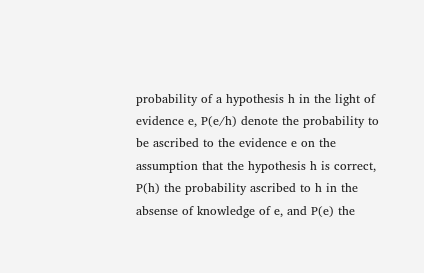probability of a hypothesis h in the light of evidence e, P(e/h) denote the probability to be ascribed to the evidence e on the assumption that the hypothesis h is correct, P(h) the probability ascribed to h in the absense of knowledge of e, and P(e) the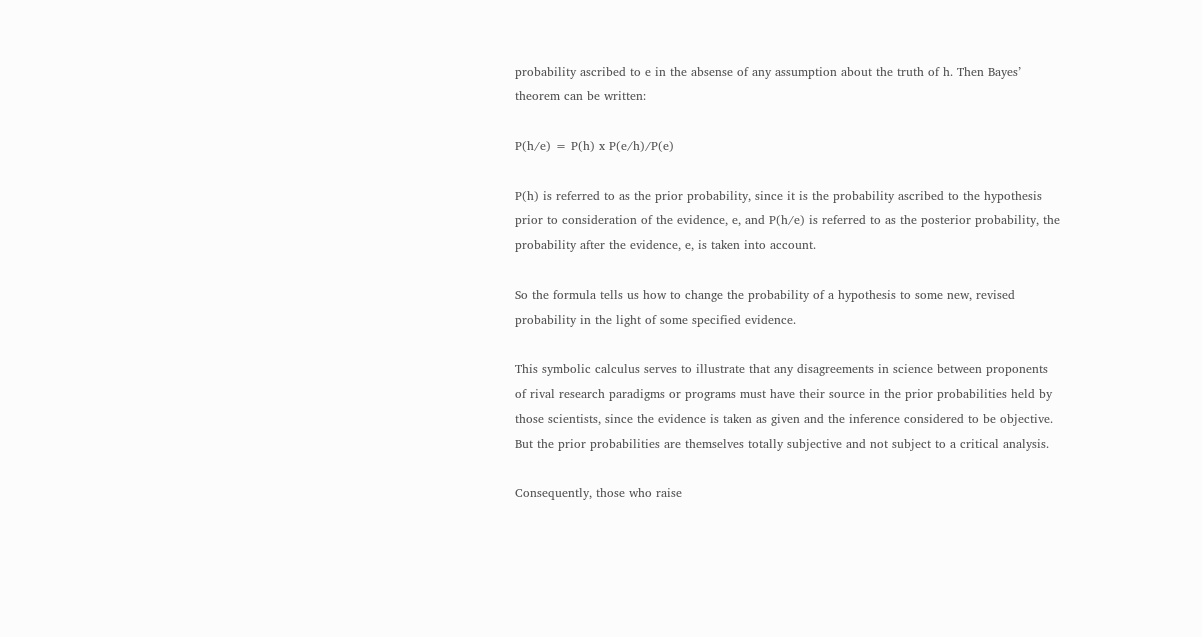probability ascribed to e in the absense of any assumption about the truth of h. Then Bayes’ theorem can be written:

P(h/e) = P(h) x P(e/h)/P(e)

P(h) is referred to as the prior probability, since it is the probability ascribed to the hypothesis prior to consideration of the evidence, e, and P(h/e) is referred to as the posterior probability, the probability after the evidence, e, is taken into account.

So the formula tells us how to change the probability of a hypothesis to some new, revised probability in the light of some specified evidence.

This symbolic calculus serves to illustrate that any disagreements in science between proponents of rival research paradigms or programs must have their source in the prior probabilities held by those scientists, since the evidence is taken as given and the inference considered to be objective. But the prior probabilities are themselves totally subjective and not subject to a critical analysis.

Consequently, those who raise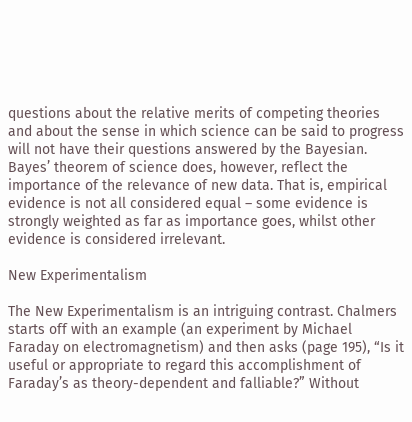questions about the relative merits of competing theories and about the sense in which science can be said to progress will not have their questions answered by the Bayesian. Bayes’ theorem of science does, however, reflect the importance of the relevance of new data. That is, empirical evidence is not all considered equal – some evidence is strongly weighted as far as importance goes, whilst other evidence is considered irrelevant.

New Experimentalism

The New Experimentalism is an intriguing contrast. Chalmers starts off with an example (an experiment by Michael Faraday on electromagnetism) and then asks (page 195), “Is it useful or appropriate to regard this accomplishment of Faraday’s as theory-dependent and falliable?” Without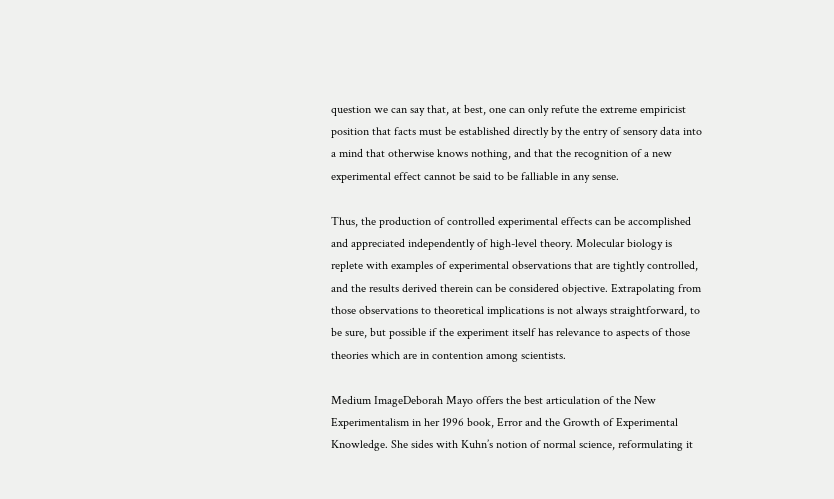question we can say that, at best, one can only refute the extreme empiricist position that facts must be established directly by the entry of sensory data into a mind that otherwise knows nothing, and that the recognition of a new experimental effect cannot be said to be falliable in any sense.

Thus, the production of controlled experimental effects can be accomplished and appreciated independently of high-level theory. Molecular biology is replete with examples of experimental observations that are tightly controlled, and the results derived therein can be considered objective. Extrapolating from those observations to theoretical implications is not always straightforward, to be sure, but possible if the experiment itself has relevance to aspects of those theories which are in contention among scientists.

Medium ImageDeborah Mayo offers the best articulation of the New Experimentalism in her 1996 book, Error and the Growth of Experimental Knowledge. She sides with Kuhn’s notion of normal science, reformulating it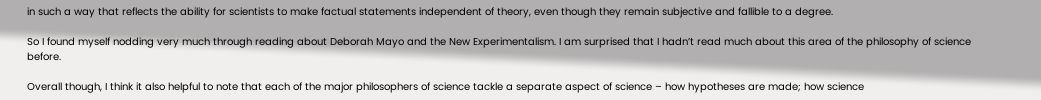in such a way that reflects the ability for scientists to make factual statements independent of theory, even though they remain subjective and fallible to a degree.

So I found myself nodding very much through reading about Deborah Mayo and the New Experimentalism. I am surprised that I hadn’t read much about this area of the philosophy of science before.

Overall though, I think it also helpful to note that each of the major philosophers of science tackle a separate aspect of science – how hypotheses are made; how science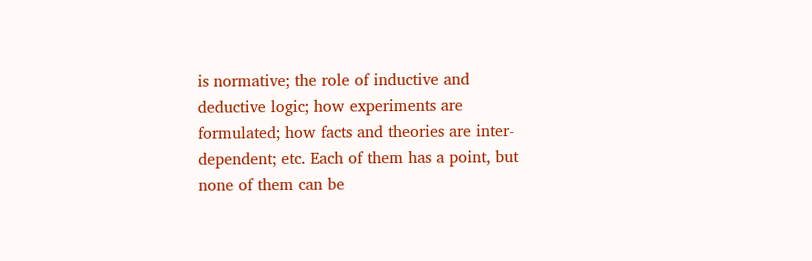is normative; the role of inductive and deductive logic; how experiments are formulated; how facts and theories are inter-dependent; etc. Each of them has a point, but none of them can be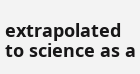extrapolated to science as a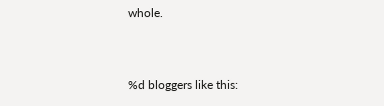whole.


%d bloggers like this: